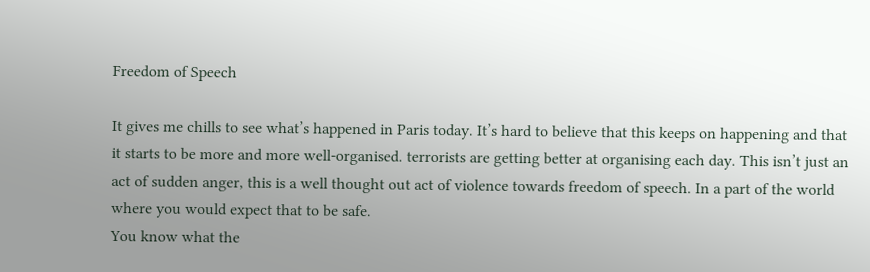Freedom of Speech

It gives me chills to see what’s happened in Paris today. It’s hard to believe that this keeps on happening and that it starts to be more and more well-organised. terrorists are getting better at organising each day. This isn’t just an act of sudden anger, this is a well thought out act of violence towards freedom of speech. In a part of the world where you would expect that to be safe.
You know what the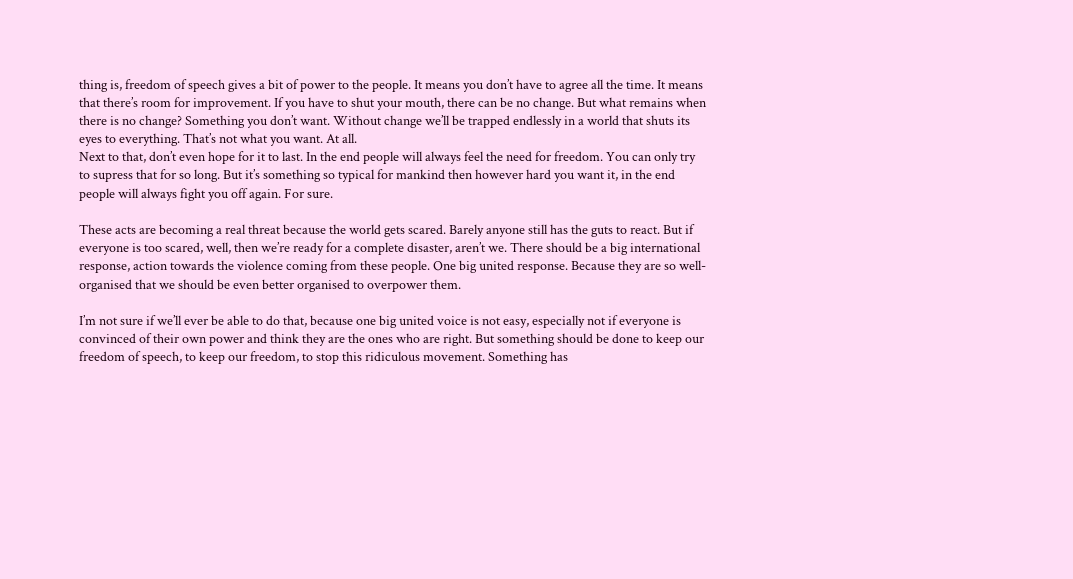thing is, freedom of speech gives a bit of power to the people. It means you don’t have to agree all the time. It means that there’s room for improvement. If you have to shut your mouth, there can be no change. But what remains when there is no change? Something you don’t want. Without change we’ll be trapped endlessly in a world that shuts its eyes to everything. That’s not what you want. At all.
Next to that, don’t even hope for it to last. In the end people will always feel the need for freedom. You can only try to supress that for so long. But it’s something so typical for mankind then however hard you want it, in the end people will always fight you off again. For sure.

These acts are becoming a real threat because the world gets scared. Barely anyone still has the guts to react. But if everyone is too scared, well, then we’re ready for a complete disaster, aren’t we. There should be a big international response, action towards the violence coming from these people. One big united response. Because they are so well-organised that we should be even better organised to overpower them.

I’m not sure if we’ll ever be able to do that, because one big united voice is not easy, especially not if everyone is convinced of their own power and think they are the ones who are right. But something should be done to keep our freedom of speech, to keep our freedom, to stop this ridiculous movement. Something has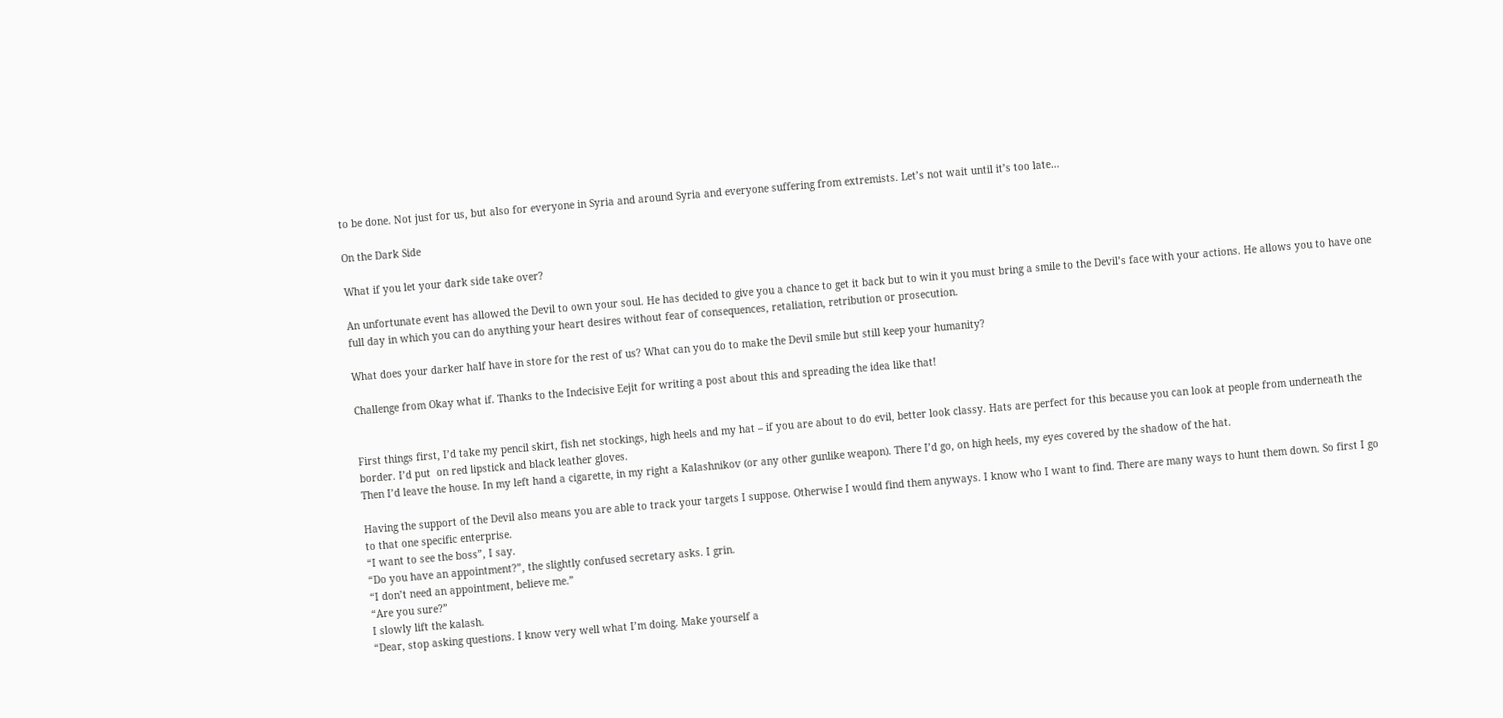to be done. Not just for us, but also for everyone in Syria and around Syria and everyone suffering from extremists. Let’s not wait until it’s too late…

On the Dark Side

What if you let your dark side take over?

An unfortunate event has allowed the Devil to own your soul. He has decided to give you a chance to get it back but to win it you must bring a smile to the Devil’s face with your actions. He allows you to have one full day in which you can do anything your heart desires without fear of consequences, retaliation, retribution or prosecution.

What does your darker half have in store for the rest of us? What can you do to make the Devil smile but still keep your humanity?

Challenge from Okay what if. Thanks to the Indecisive Eejit for writing a post about this and spreading the idea like that!


First things first, I’d take my pencil skirt, fish net stockings, high heels and my hat – if you are about to do evil, better look classy. Hats are perfect for this because you can look at people from underneath the border. I’d put  on red lipstick and black leather gloves.
Then I’d leave the house. In my left hand a cigarette, in my right a Kalashnikov (or any other gunlike weapon). There I’d go, on high heels, my eyes covered by the shadow of the hat.

Having the support of the Devil also means you are able to track your targets I suppose. Otherwise I would find them anyways. I know who I want to find. There are many ways to hunt them down. So first I go to that one specific enterprise.
“I want to see the boss”, I say.
“Do you have an appointment?”, the slightly confused secretary asks. I grin.
“I don’t need an appointment, believe me.”
“Are you sure?”
I slowly lift the kalash.
“Dear, stop asking questions. I know very well what I’m doing. Make yourself a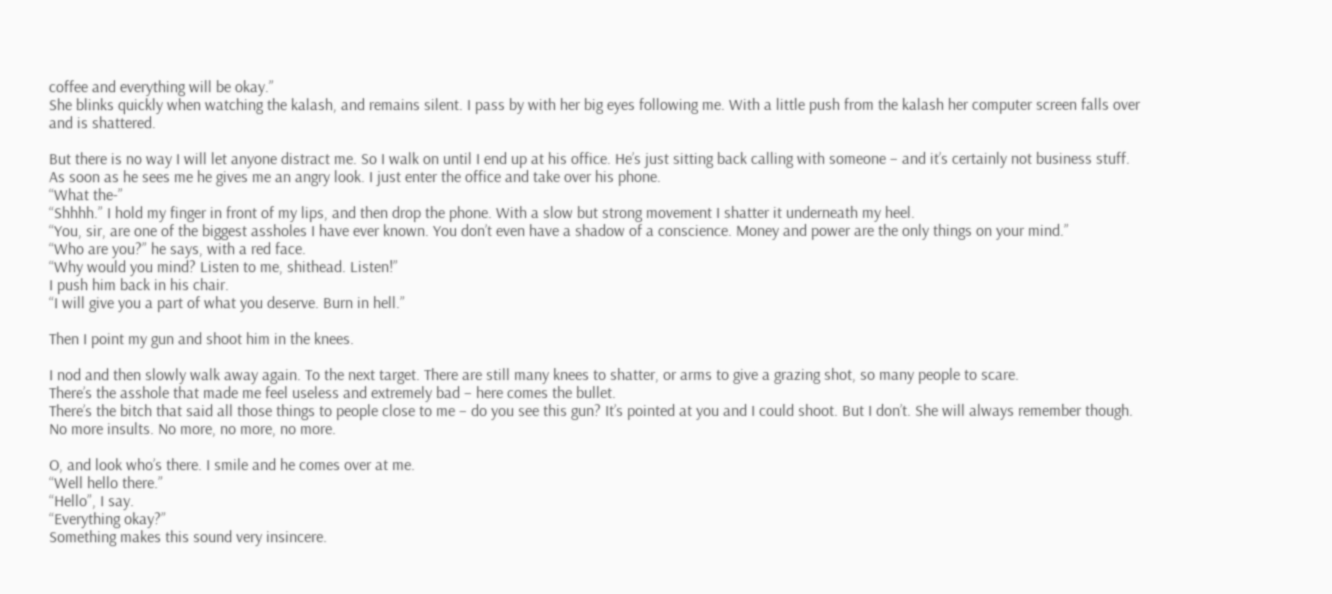coffee and everything will be okay.”
She blinks quickly when watching the kalash, and remains silent. I pass by with her big eyes following me. With a little push from the kalash her computer screen falls over and is shattered.

But there is no way I will let anyone distract me. So I walk on until I end up at his office. He’s just sitting back calling with someone – and it’s certainly not business stuff. As soon as he sees me he gives me an angry look. I just enter the office and take over his phone.
“What the-”
“Shhhh.” I hold my finger in front of my lips, and then drop the phone. With a slow but strong movement I shatter it underneath my heel.
“You, sir, are one of the biggest assholes I have ever known. You don’t even have a shadow of a conscience. Money and power are the only things on your mind.”
“Who are you?” he says, with a red face.
“Why would you mind? Listen to me, shithead. Listen!”
I push him back in his chair.
“I will give you a part of what you deserve. Burn in hell.”

Then I point my gun and shoot him in the knees.

I nod and then slowly walk away again. To the next target. There are still many knees to shatter, or arms to give a grazing shot, so many people to scare.
There’s the asshole that made me feel useless and extremely bad – here comes the bullet.
There’s the bitch that said all those things to people close to me – do you see this gun? It’s pointed at you and I could shoot. But I don’t. She will always remember though. No more insults. No more, no more, no more.

O, and look who’s there. I smile and he comes over at me.
“Well hello there.”
“Hello”, I say.
“Everything okay?”
Something makes this sound very insincere.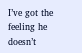I’ve got the feeling he doesn’t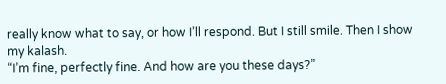really know what to say, or how I’ll respond. But I still smile. Then I show my kalash.
“I’m fine, perfectly fine. And how are you these days?”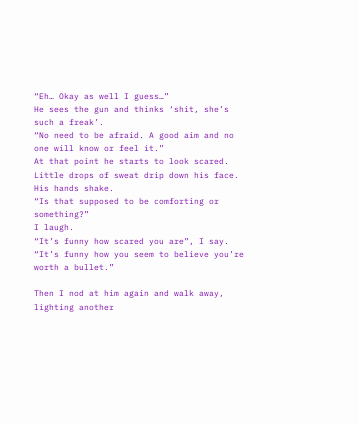“Eh… Okay as well I guess…”
He sees the gun and thinks ‘shit, she’s such a freak’.
“No need to be afraid. A good aim and no one will know or feel it.”
At that point he starts to look scared. Little drops of sweat drip down his face. His hands shake.
“Is that supposed to be comforting or something?”
I laugh.
“It’s funny how scared you are”, I say. “It’s funny how you seem to believe you’re worth a bullet.”

Then I nod at him again and walk away, lighting another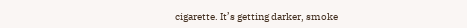cigarette. It’s getting darker, smoke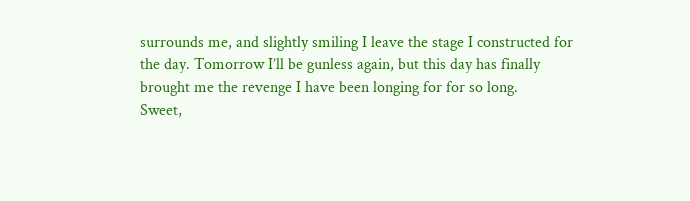surrounds me, and slightly smiling I leave the stage I constructed for the day. Tomorrow I’ll be gunless again, but this day has finally brought me the revenge I have been longing for for so long.
Sweet,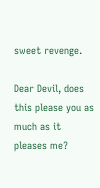sweet revenge.

Dear Devil, does this please you as much as it pleases me?